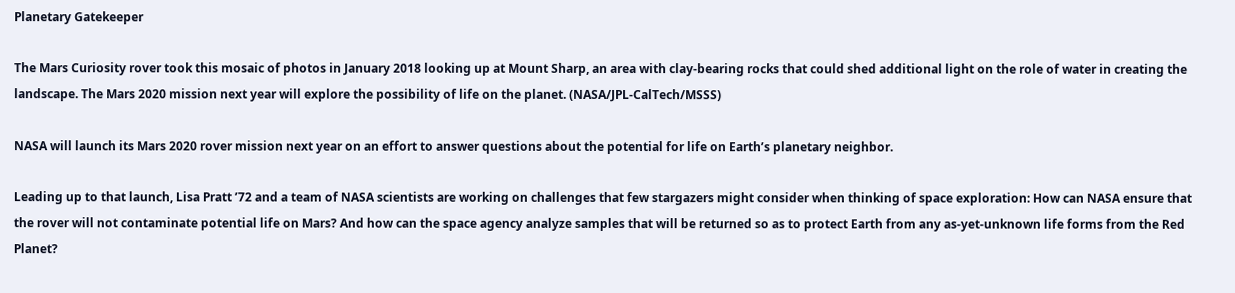Planetary Gatekeeper

The Mars Curiosity rover took this mosaic of photos in January 2018 looking up at Mount Sharp, an area with clay-bearing rocks that could shed additional light on the role of water in creating the landscape. The Mars 2020 mission next year will explore the possibility of life on the planet. (NASA/JPL-CalTech/MSSS)

NASA will launch its Mars 2020 rover mission next year on an effort to answer questions about the potential for life on Earth’s planetary neighbor.

Leading up to that launch, Lisa Pratt ’72 and a team of NASA scientists are working on challenges that few stargazers might consider when thinking of space exploration: How can NASA ensure that the rover will not contaminate potential life on Mars? And how can the space agency analyze samples that will be returned so as to protect Earth from any as-yet-unknown life forms from the Red Planet?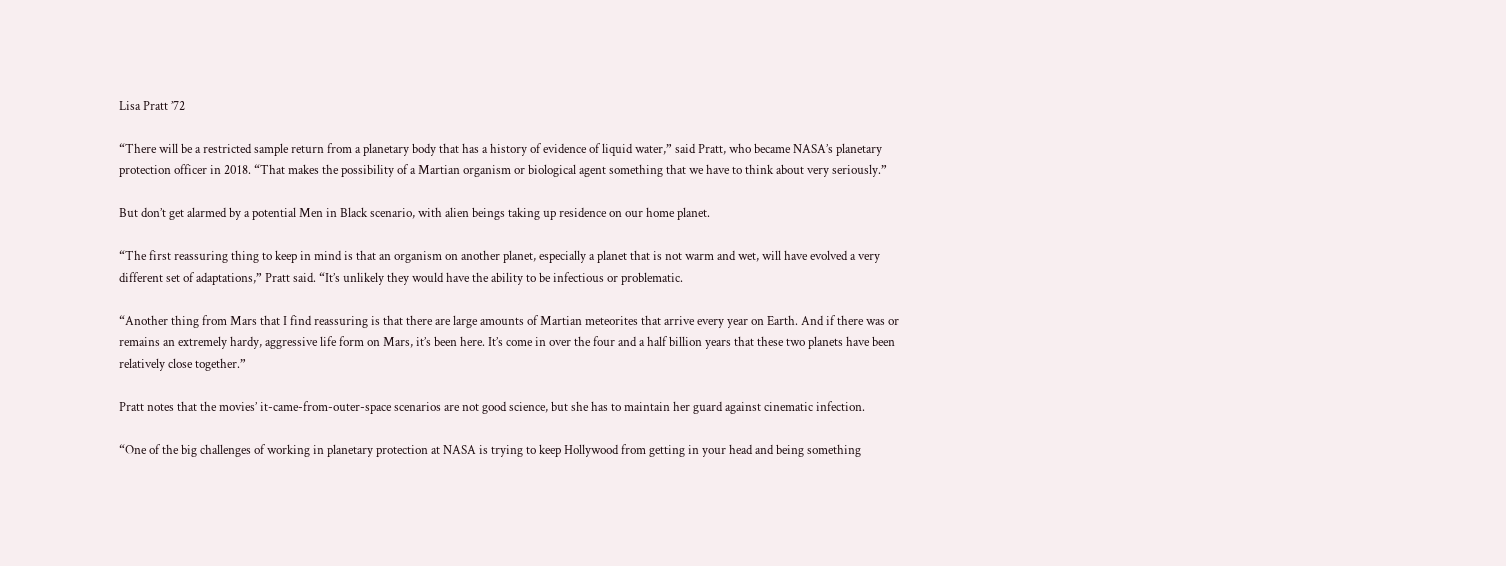Lisa Pratt ’72

“There will be a restricted sample return from a planetary body that has a history of evidence of liquid water,” said Pratt, who became NASA’s planetary protection officer in 2018. “That makes the possibility of a Martian organism or biological agent something that we have to think about very seriously.”

But don’t get alarmed by a potential Men in Black scenario, with alien beings taking up residence on our home planet.

“The first reassuring thing to keep in mind is that an organism on another planet, especially a planet that is not warm and wet, will have evolved a very different set of adaptations,” Pratt said. “It’s unlikely they would have the ability to be infectious or problematic.

“Another thing from Mars that I find reassuring is that there are large amounts of Martian meteorites that arrive every year on Earth. And if there was or remains an extremely hardy, aggressive life form on Mars, it’s been here. It’s come in over the four and a half billion years that these two planets have been relatively close together.”

Pratt notes that the movies’ it-came-from-outer-space scenarios are not good science, but she has to maintain her guard against cinematic infection.

“One of the big challenges of working in planetary protection at NASA is trying to keep Hollywood from getting in your head and being something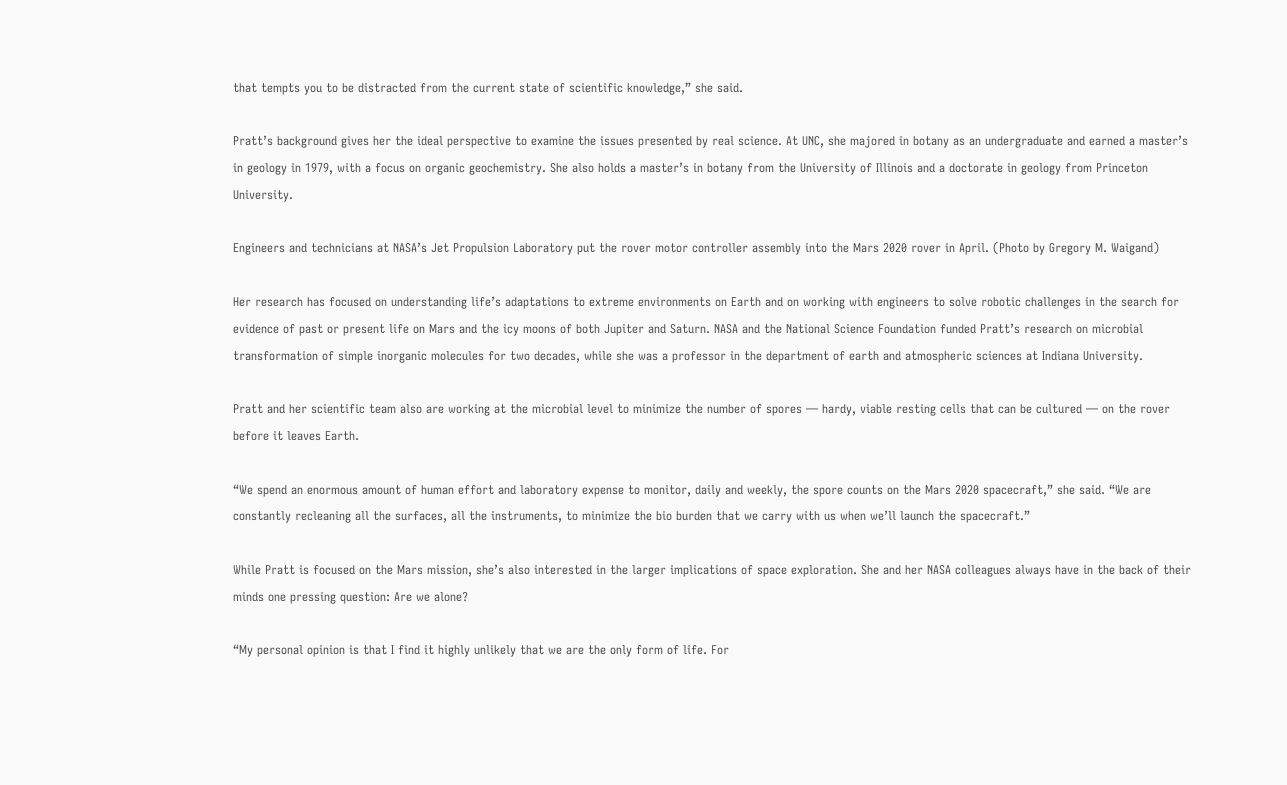that tempts you to be distracted from the current state of scientific knowledge,” she said.

Pratt’s background gives her the ideal perspective to examine the issues presented by real science. At UNC, she majored in botany as an undergraduate and earned a master’s in geology in 1979, with a focus on organic geochemistry. She also holds a master’s in botany from the University of Illinois and a doctorate in geology from Princeton University.

Engineers and technicians at NASA’s Jet Propulsion Laboratory put the rover motor controller assembly into the Mars 2020 rover in April. (Photo by Gregory M. Waigand)

Her research has focused on understanding life’s adaptations to extreme environments on Earth and on working with engineers to solve robotic challenges in the search for evidence of past or present life on Mars and the icy moons of both Jupiter and Saturn. NASA and the National Science Foundation funded Pratt’s research on microbial transformation of simple inorganic molecules for two decades, while she was a professor in the department of earth and atmospheric sciences at Indiana University.

Pratt and her scientific team also are working at the microbial level to minimize the number of spores — hardy, viable resting cells that can be cultured — on the rover before it leaves Earth.

“We spend an enormous amount of human effort and laboratory expense to monitor, daily and weekly, the spore counts on the Mars 2020 spacecraft,” she said. “We are constantly recleaning all the surfaces, all the instruments, to minimize the bio burden that we carry with us when we’ll launch the spacecraft.”

While Pratt is focused on the Mars mission, she’s also interested in the larger implications of space exploration. She and her NASA colleagues always have in the back of their minds one pressing question: Are we alone?

“My personal opinion is that I find it highly unlikely that we are the only form of life. For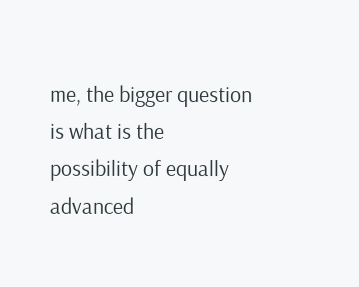me, the bigger question is what is the possibility of equally advanced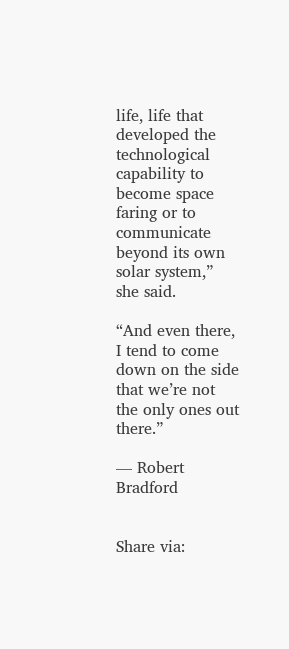life, life that developed the technological capability to become space faring or to communicate beyond its own solar system,” she said.

“And even there, I tend to come down on the side that we’re not the only ones out there.”

— Robert Bradford


Share via: